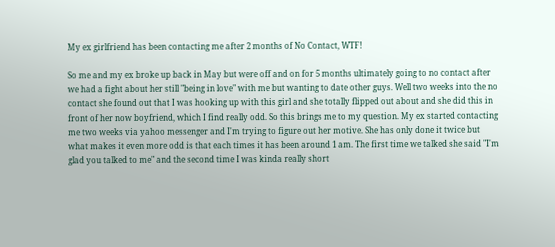My ex girlfriend has been contacting me after 2 months of No Contact, WTF!

So me and my ex broke up back in May but were off and on for 5 months ultimately going to no contact after we had a fight about her still "being in love" with me but wanting to date other guys. Well two weeks into the no contact she found out that I was hooking up with this girl and she totally flipped out about and she did this in front of her now boyfriend, which I find really odd. So this brings me to my question. My ex started contacting me two weeks via yahoo messenger and I'm trying to figure out her motive. She has only done it twice but what makes it even more odd is that each times it has been around 1 am. The first time we talked she said "I'm glad you talked to me" and the second time I was kinda really short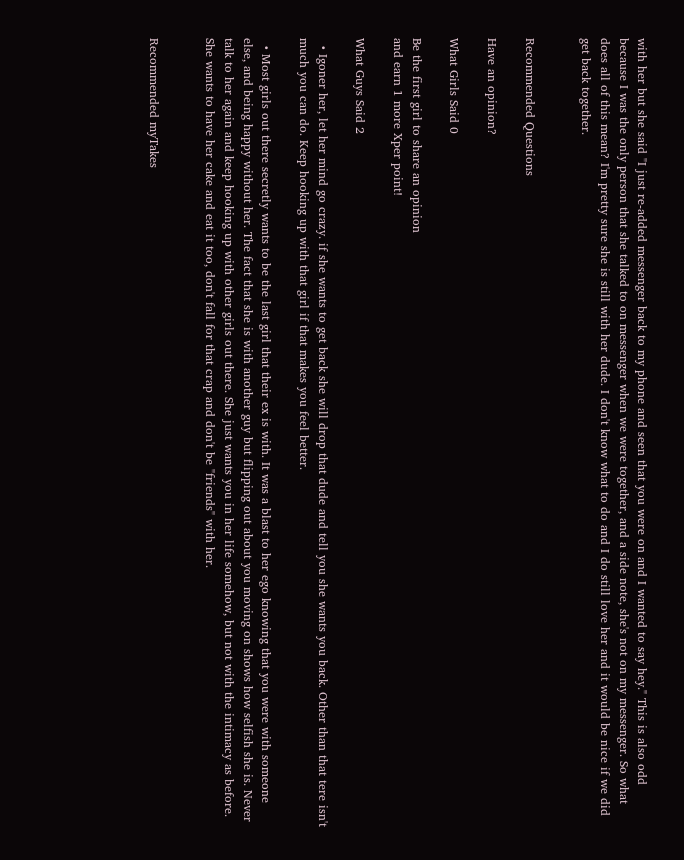with her but she said "I just re-added messenger back to my phone and seen that you were on and I wanted to say hey." This is also odd because I was the only person that she talked to on messenger when we were together, and a side note, she's not on my messenger. So what does all of this mean? I'm pretty sure she is still with her dude. I don't know what to do and I do still love her and it would be nice if we did get back together.


Recommended Questions

Have an opinion?

What Girls Said 0

Be the first girl to share an opinion
and earn 1 more Xper point!

What Guys Said 2

  • Igoner her, let her mind go crazy. if she wants to get back she will drop that dude and tell you she wants you back. Other than that tere isn't much you can do. Keep hooking up with that girl if that makes you feel better.

  • Most girls out there secretly wants to be the last girl that their ex is with. It was a blast to her ego knowing that you were with someone else, and being happy without her. The fact that she is with another guy but flipping out about you moving on shows how selfish she is. Never talk to her again and keep hooking up with other girls out there. She just wants you in her life somehow, but not with the intimacy as before. She wants to have her cake and eat it too, don't fall for that crap and don't be "friends" with her.


Recommended myTakes